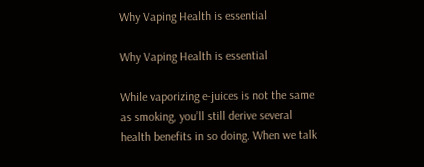Why Vaping Health is essential

Why Vaping Health is essential

While vaporizing e-juices is not the same as smoking, you’ll still derive several health benefits in so doing. When we talk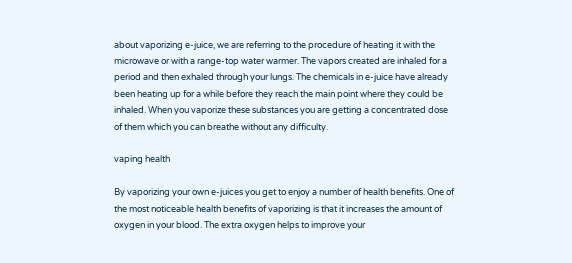about vaporizing e-juice, we are referring to the procedure of heating it with the microwave or with a range-top water warmer. The vapors created are inhaled for a period and then exhaled through your lungs. The chemicals in e-juice have already been heating up for a while before they reach the main point where they could be inhaled. When you vaporize these substances you are getting a concentrated dose of them which you can breathe without any difficulty.

vaping health

By vaporizing your own e-juices you get to enjoy a number of health benefits. One of the most noticeable health benefits of vaporizing is that it increases the amount of oxygen in your blood. The extra oxygen helps to improve your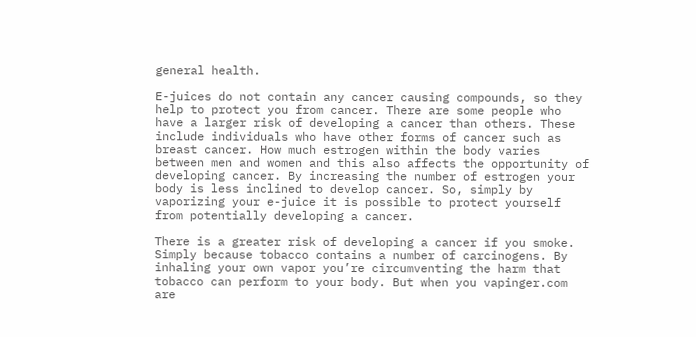general health.

E-juices do not contain any cancer causing compounds, so they help to protect you from cancer. There are some people who have a larger risk of developing a cancer than others. These include individuals who have other forms of cancer such as breast cancer. How much estrogen within the body varies between men and women and this also affects the opportunity of developing cancer. By increasing the number of estrogen your body is less inclined to develop cancer. So, simply by vaporizing your e-juice it is possible to protect yourself from potentially developing a cancer.

There is a greater risk of developing a cancer if you smoke. Simply because tobacco contains a number of carcinogens. By inhaling your own vapor you’re circumventing the harm that tobacco can perform to your body. But when you vapinger.com are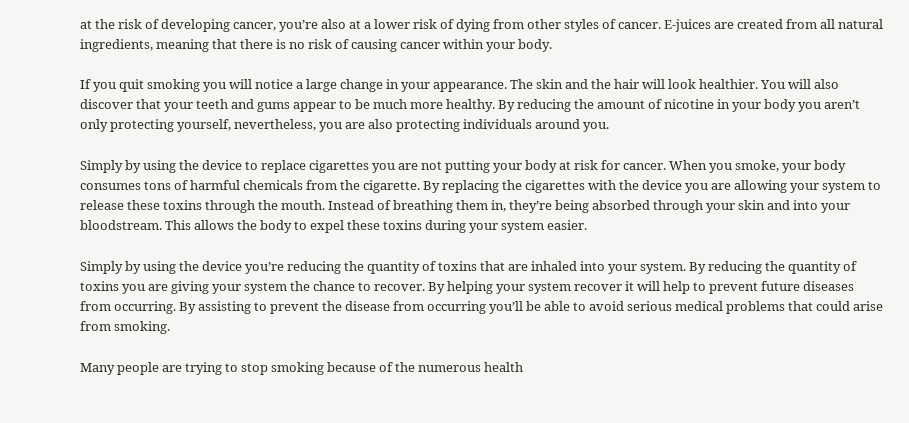at the risk of developing cancer, you’re also at a lower risk of dying from other styles of cancer. E-juices are created from all natural ingredients, meaning that there is no risk of causing cancer within your body.

If you quit smoking you will notice a large change in your appearance. The skin and the hair will look healthier. You will also discover that your teeth and gums appear to be much more healthy. By reducing the amount of nicotine in your body you aren’t only protecting yourself, nevertheless, you are also protecting individuals around you.

Simply by using the device to replace cigarettes you are not putting your body at risk for cancer. When you smoke, your body consumes tons of harmful chemicals from the cigarette. By replacing the cigarettes with the device you are allowing your system to release these toxins through the mouth. Instead of breathing them in, they’re being absorbed through your skin and into your bloodstream. This allows the body to expel these toxins during your system easier.

Simply by using the device you’re reducing the quantity of toxins that are inhaled into your system. By reducing the quantity of toxins you are giving your system the chance to recover. By helping your system recover it will help to prevent future diseases from occurring. By assisting to prevent the disease from occurring you’ll be able to avoid serious medical problems that could arise from smoking.

Many people are trying to stop smoking because of the numerous health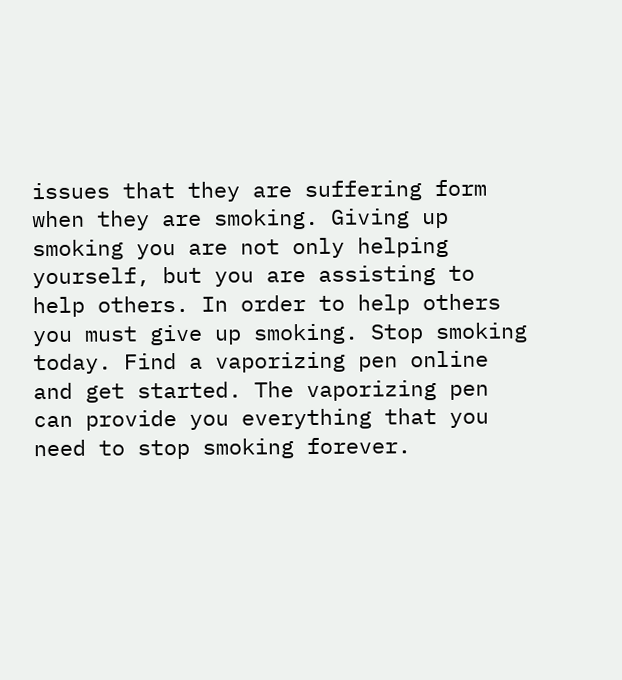issues that they are suffering form when they are smoking. Giving up smoking you are not only helping yourself, but you are assisting to help others. In order to help others you must give up smoking. Stop smoking today. Find a vaporizing pen online and get started. The vaporizing pen can provide you everything that you need to stop smoking forever.